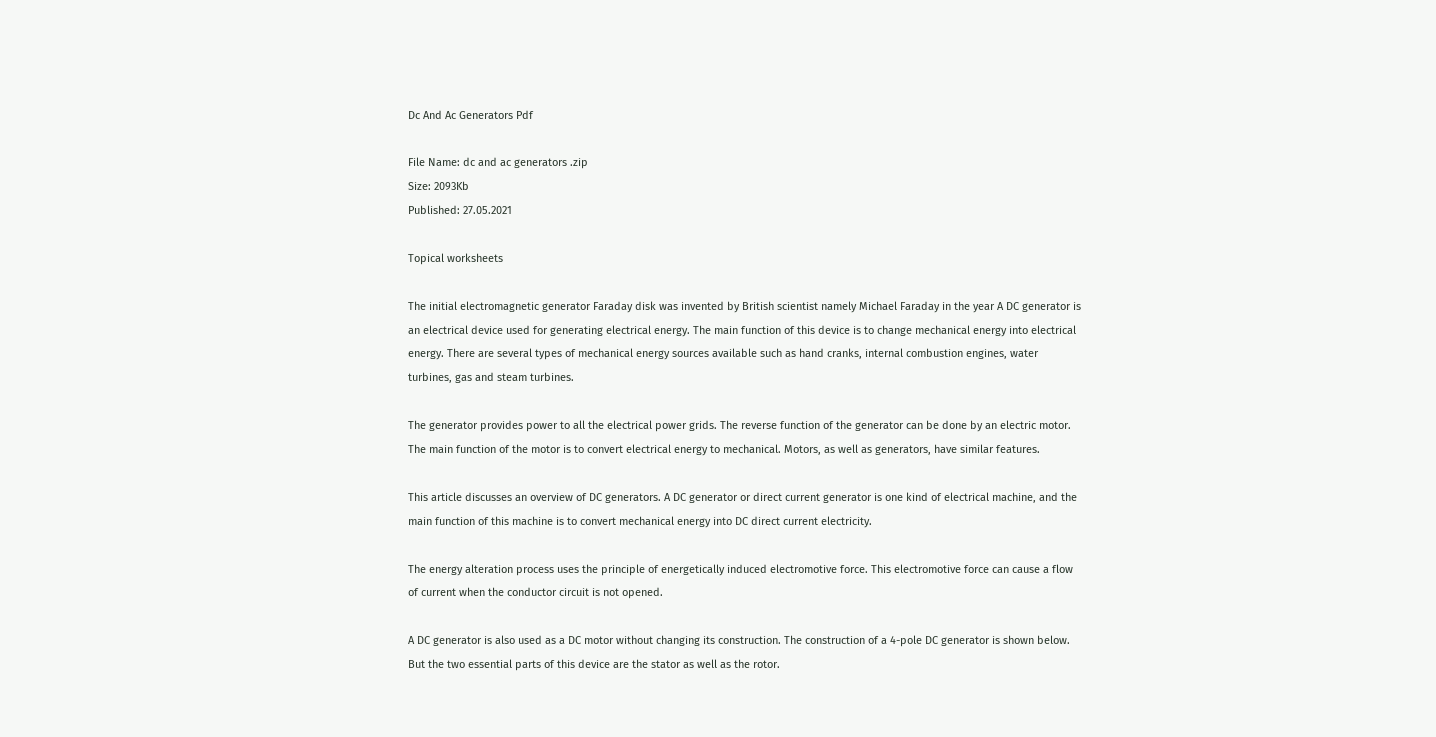Dc And Ac Generators Pdf

File Name: dc and ac generators .zip
Size: 2093Kb
Published: 27.05.2021

Topical worksheets

The initial electromagnetic generator Faraday disk was invented by British scientist namely Michael Faraday in the year A DC generator is an electrical device used for generating electrical energy. The main function of this device is to change mechanical energy into electrical energy. There are several types of mechanical energy sources available such as hand cranks, internal combustion engines, water turbines, gas and steam turbines.

The generator provides power to all the electrical power grids. The reverse function of the generator can be done by an electric motor. The main function of the motor is to convert electrical energy to mechanical. Motors, as well as generators, have similar features.

This article discusses an overview of DC generators. A DC generator or direct current generator is one kind of electrical machine, and the main function of this machine is to convert mechanical energy into DC direct current electricity.

The energy alteration process uses the principle of energetically induced electromotive force. This electromotive force can cause a flow of current when the conductor circuit is not opened.

A DC generator is also used as a DC motor without changing its construction. The construction of a 4-pole DC generator is shown below. But the two essential parts of this device are the stator as well as the rotor.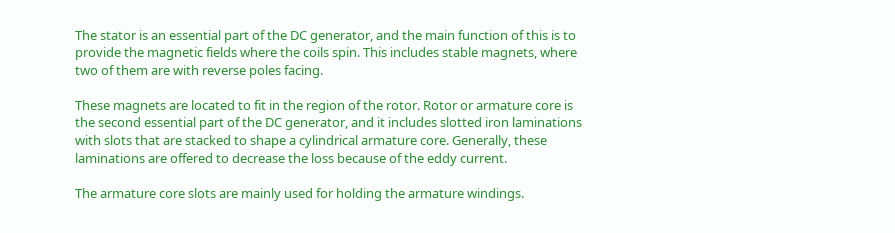The stator is an essential part of the DC generator, and the main function of this is to provide the magnetic fields where the coils spin. This includes stable magnets, where two of them are with reverse poles facing.

These magnets are located to fit in the region of the rotor. Rotor or armature core is the second essential part of the DC generator, and it includes slotted iron laminations with slots that are stacked to shape a cylindrical armature core. Generally, these laminations are offered to decrease the loss because of the eddy current.

The armature core slots are mainly used for holding the armature windings.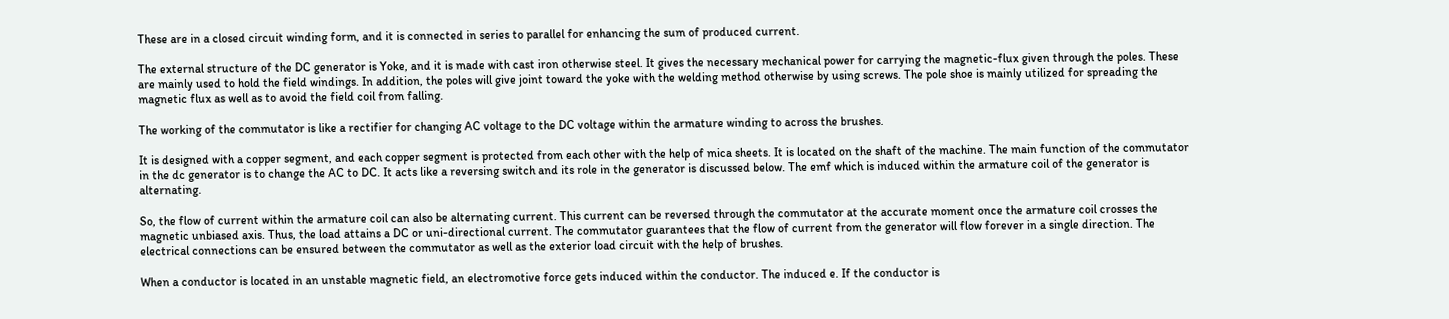These are in a closed circuit winding form, and it is connected in series to parallel for enhancing the sum of produced current.

The external structure of the DC generator is Yoke, and it is made with cast iron otherwise steel. It gives the necessary mechanical power for carrying the magnetic-flux given through the poles. These are mainly used to hold the field windings. In addition, the poles will give joint toward the yoke with the welding method otherwise by using screws. The pole shoe is mainly utilized for spreading the magnetic flux as well as to avoid the field coil from falling.

The working of the commutator is like a rectifier for changing AC voltage to the DC voltage within the armature winding to across the brushes.

It is designed with a copper segment, and each copper segment is protected from each other with the help of mica sheets. It is located on the shaft of the machine. The main function of the commutator in the dc generator is to change the AC to DC. It acts like a reversing switch and its role in the generator is discussed below. The emf which is induced within the armature coil of the generator is alternating.

So, the flow of current within the armature coil can also be alternating current. This current can be reversed through the commutator at the accurate moment once the armature coil crosses the magnetic unbiased axis. Thus, the load attains a DC or uni-directional current. The commutator guarantees that the flow of current from the generator will flow forever in a single direction. The electrical connections can be ensured between the commutator as well as the exterior load circuit with the help of brushes.

When a conductor is located in an unstable magnetic field, an electromotive force gets induced within the conductor. The induced e. If the conductor is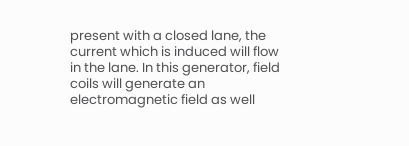present with a closed lane, the current which is induced will flow in the lane. In this generator, field coils will generate an electromagnetic field as well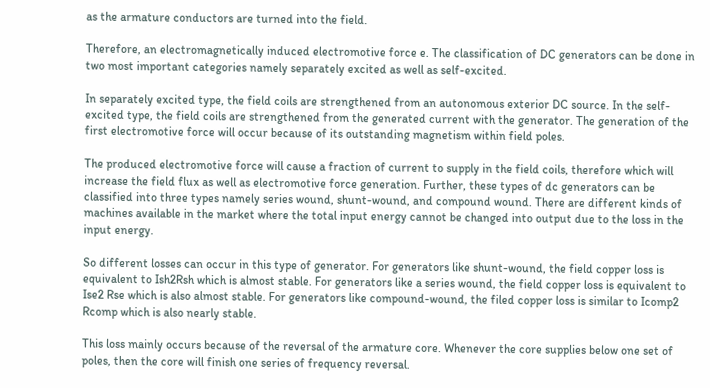as the armature conductors are turned into the field.

Therefore, an electromagnetically induced electromotive force e. The classification of DC generators can be done in two most important categories namely separately excited as well as self-excited.

In separately excited type, the field coils are strengthened from an autonomous exterior DC source. In the self-excited type, the field coils are strengthened from the generated current with the generator. The generation of the first electromotive force will occur because of its outstanding magnetism within field poles.

The produced electromotive force will cause a fraction of current to supply in the field coils, therefore which will increase the field flux as well as electromotive force generation. Further, these types of dc generators can be classified into three types namely series wound, shunt-wound, and compound wound. There are different kinds of machines available in the market where the total input energy cannot be changed into output due to the loss in the input energy.

So different losses can occur in this type of generator. For generators like shunt-wound, the field copper loss is equivalent to Ish2Rsh which is almost stable. For generators like a series wound, the field copper loss is equivalent to Ise2 Rse which is also almost stable. For generators like compound-wound, the filed copper loss is similar to Icomp2 Rcomp which is also nearly stable.

This loss mainly occurs because of the reversal of the armature core. Whenever the core supplies below one set of poles, then the core will finish one series of frequency reversal.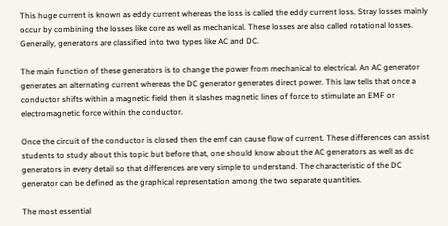This huge current is known as eddy current whereas the loss is called the eddy current loss. Stray losses mainly occur by combining the losses like core as well as mechanical. These losses are also called rotational losses. Generally, generators are classified into two types like AC and DC.

The main function of these generators is to change the power from mechanical to electrical. An AC generator generates an alternating current whereas the DC generator generates direct power. This law tells that once a conductor shifts within a magnetic field then it slashes magnetic lines of force to stimulate an EMF or electromagnetic force within the conductor.

Once the circuit of the conductor is closed then the emf can cause flow of current. These differences can assist students to study about this topic but before that, one should know about the AC generators as well as dc generators in every detail so that differences are very simple to understand. The characteristic of the DC generator can be defined as the graphical representation among the two separate quantities.

The most essential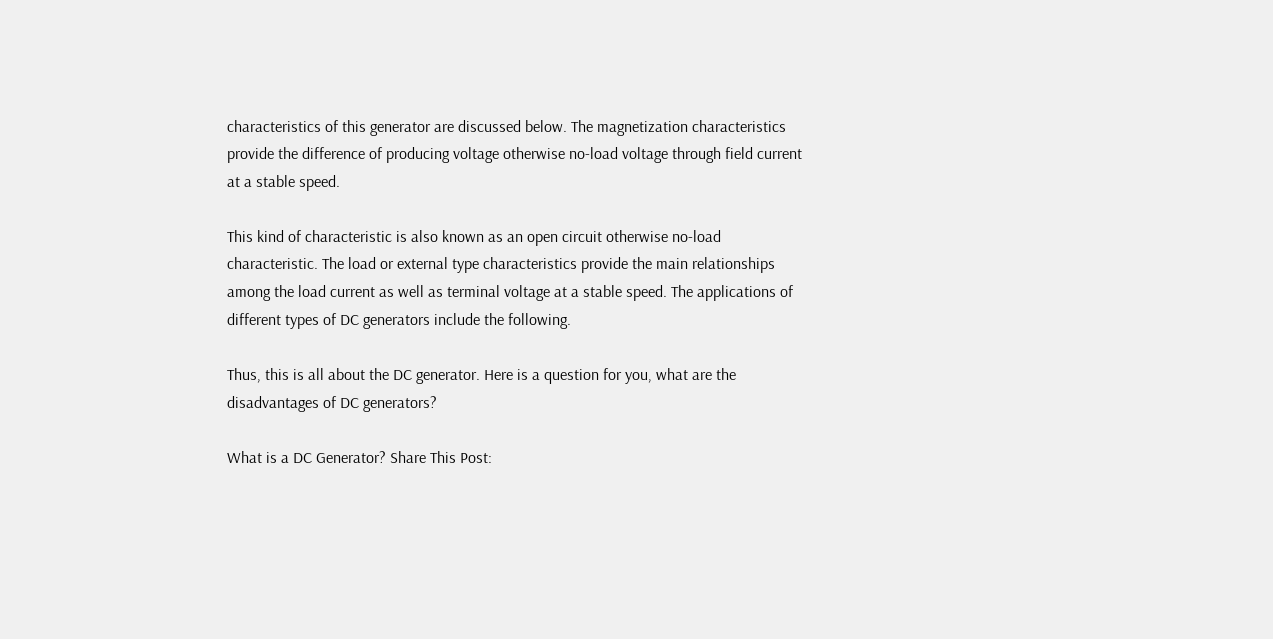characteristics of this generator are discussed below. The magnetization characteristics provide the difference of producing voltage otherwise no-load voltage through field current at a stable speed.

This kind of characteristic is also known as an open circuit otherwise no-load characteristic. The load or external type characteristics provide the main relationships among the load current as well as terminal voltage at a stable speed. The applications of different types of DC generators include the following.

Thus, this is all about the DC generator. Here is a question for you, what are the disadvantages of DC generators?

What is a DC Generator? Share This Post: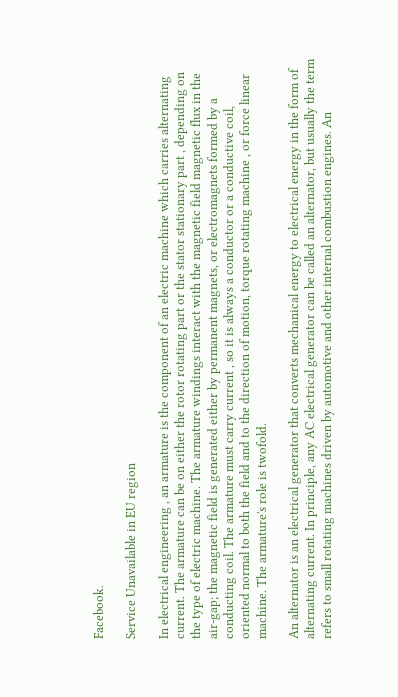Facebook.

Service Unavailable in EU region

In electrical engineering , an armature is the component of an electric machine which carries alternating current. The armature can be on either the rotor rotating part or the stator stationary part , depending on the type of electric machine. The armature windings interact with the magnetic field magnetic flux in the air-gap; the magnetic field is generated either by permanent magnets, or electromagnets formed by a conducting coil. The armature must carry current , so it is always a conductor or a conductive coil, oriented normal to both the field and to the direction of motion, torque rotating machine , or force linear machine. The armature's role is twofold.

An alternator is an electrical generator that converts mechanical energy to electrical energy in the form of alternating current. In principle, any AC electrical generator can be called an alternator, but usually the term refers to small rotating machines driven by automotive and other internal combustion engines. An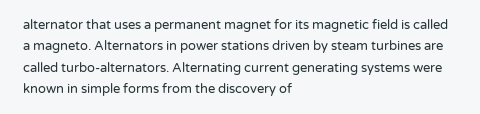alternator that uses a permanent magnet for its magnetic field is called a magneto. Alternators in power stations driven by steam turbines are called turbo-alternators. Alternating current generating systems were known in simple forms from the discovery of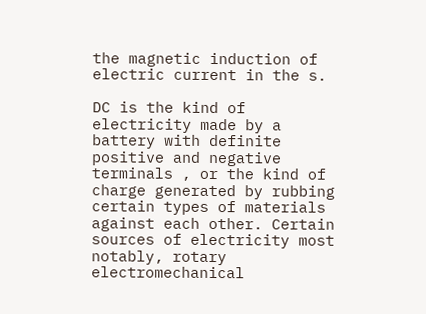the magnetic induction of electric current in the s.

DC is the kind of electricity made by a battery with definite positive and negative terminals , or the kind of charge generated by rubbing certain types of materials against each other. Certain sources of electricity most notably, rotary electromechanical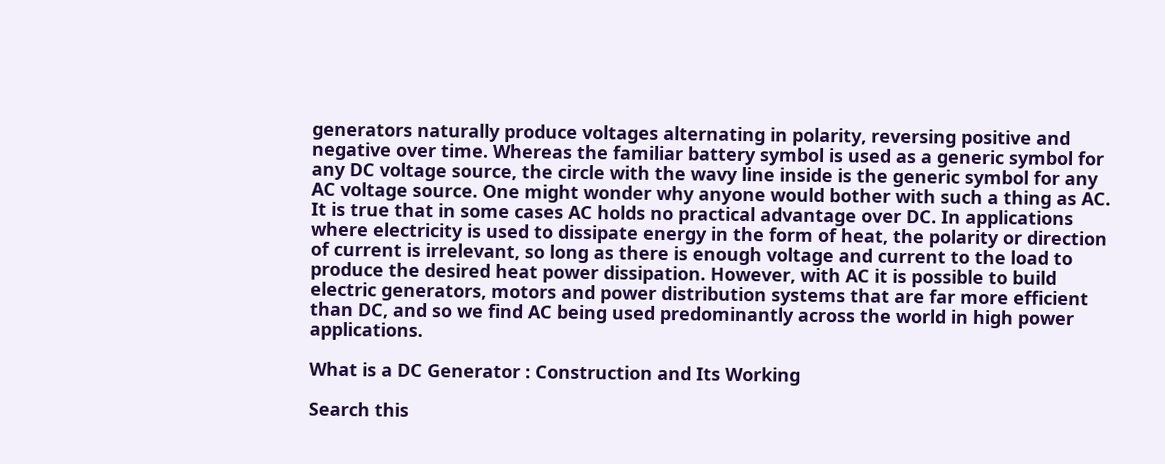generators naturally produce voltages alternating in polarity, reversing positive and negative over time. Whereas the familiar battery symbol is used as a generic symbol for any DC voltage source, the circle with the wavy line inside is the generic symbol for any AC voltage source. One might wonder why anyone would bother with such a thing as AC. It is true that in some cases AC holds no practical advantage over DC. In applications where electricity is used to dissipate energy in the form of heat, the polarity or direction of current is irrelevant, so long as there is enough voltage and current to the load to produce the desired heat power dissipation. However, with AC it is possible to build electric generators, motors and power distribution systems that are far more efficient than DC, and so we find AC being used predominantly across the world in high power applications.

What is a DC Generator : Construction and Its Working

Search this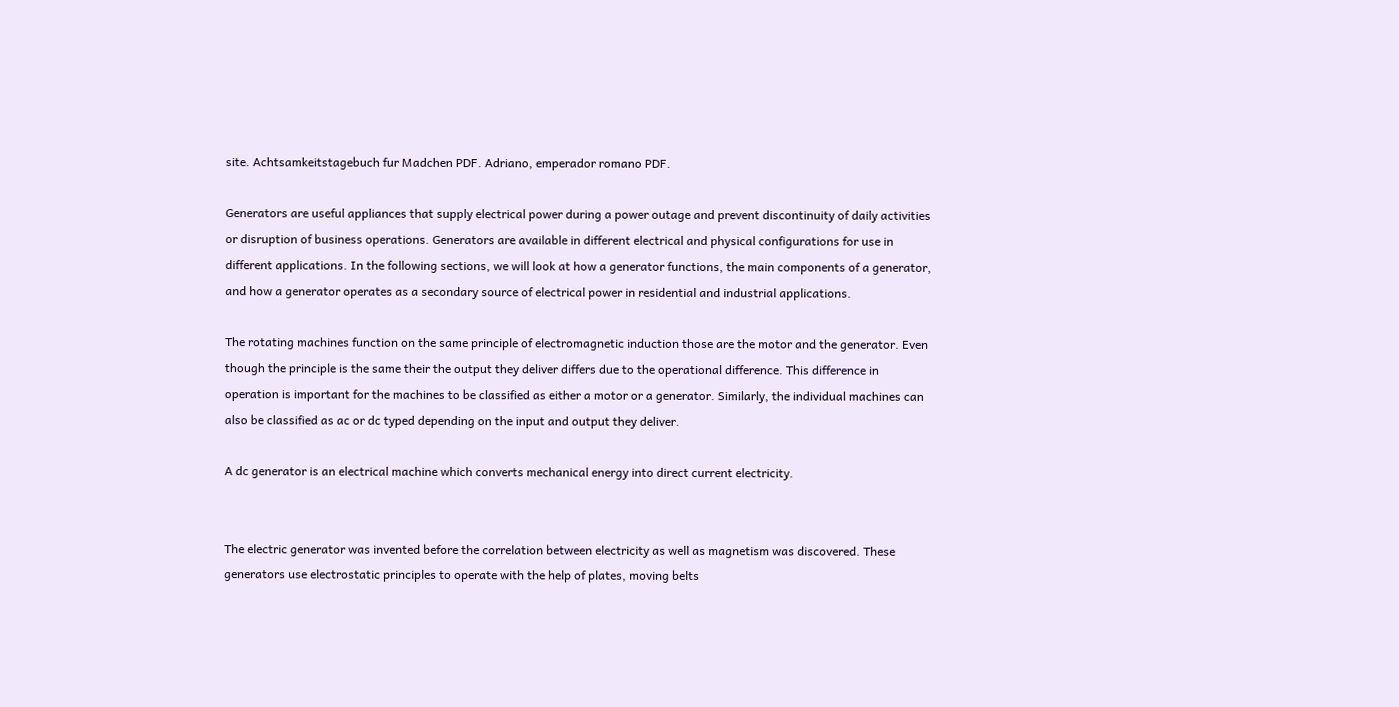site. Achtsamkeitstagebuch fur Madchen PDF. Adriano, emperador romano PDF.

Generators are useful appliances that supply electrical power during a power outage and prevent discontinuity of daily activities or disruption of business operations. Generators are available in different electrical and physical configurations for use in different applications. In the following sections, we will look at how a generator functions, the main components of a generator, and how a generator operates as a secondary source of electrical power in residential and industrial applications.

The rotating machines function on the same principle of electromagnetic induction those are the motor and the generator. Even though the principle is the same their the output they deliver differs due to the operational difference. This difference in operation is important for the machines to be classified as either a motor or a generator. Similarly, the individual machines can also be classified as ac or dc typed depending on the input and output they deliver.

A dc generator is an electrical machine which converts mechanical energy into direct current electricity.


The electric generator was invented before the correlation between electricity as well as magnetism was discovered. These generators use electrostatic principles to operate with the help of plates, moving belts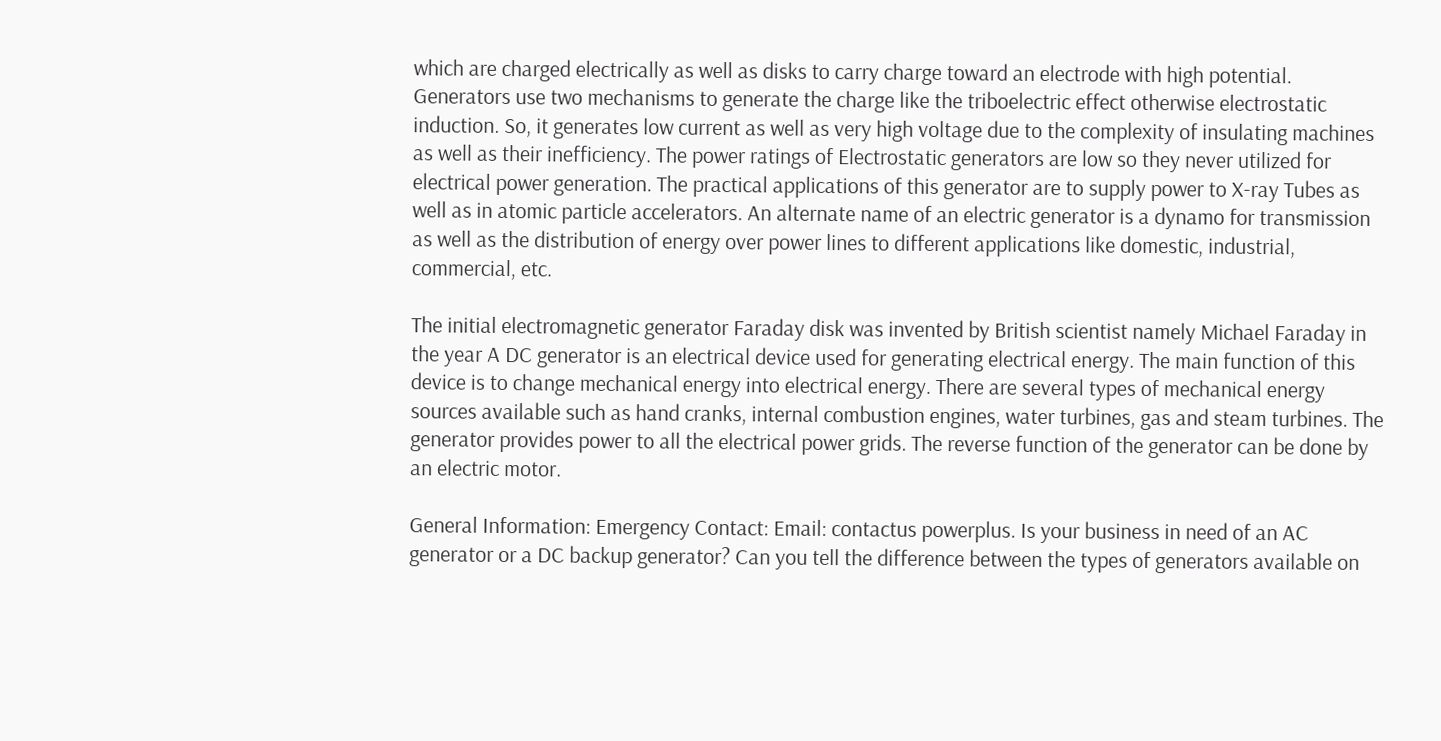which are charged electrically as well as disks to carry charge toward an electrode with high potential. Generators use two mechanisms to generate the charge like the triboelectric effect otherwise electrostatic induction. So, it generates low current as well as very high voltage due to the complexity of insulating machines as well as their inefficiency. The power ratings of Electrostatic generators are low so they never utilized for electrical power generation. The practical applications of this generator are to supply power to X-ray Tubes as well as in atomic particle accelerators. An alternate name of an electric generator is a dynamo for transmission as well as the distribution of energy over power lines to different applications like domestic, industrial, commercial, etc.

The initial electromagnetic generator Faraday disk was invented by British scientist namely Michael Faraday in the year A DC generator is an electrical device used for generating electrical energy. The main function of this device is to change mechanical energy into electrical energy. There are several types of mechanical energy sources available such as hand cranks, internal combustion engines, water turbines, gas and steam turbines. The generator provides power to all the electrical power grids. The reverse function of the generator can be done by an electric motor.

General Information: Emergency Contact: Email: contactus powerplus. Is your business in need of an AC generator or a DC backup generator? Can you tell the difference between the types of generators available on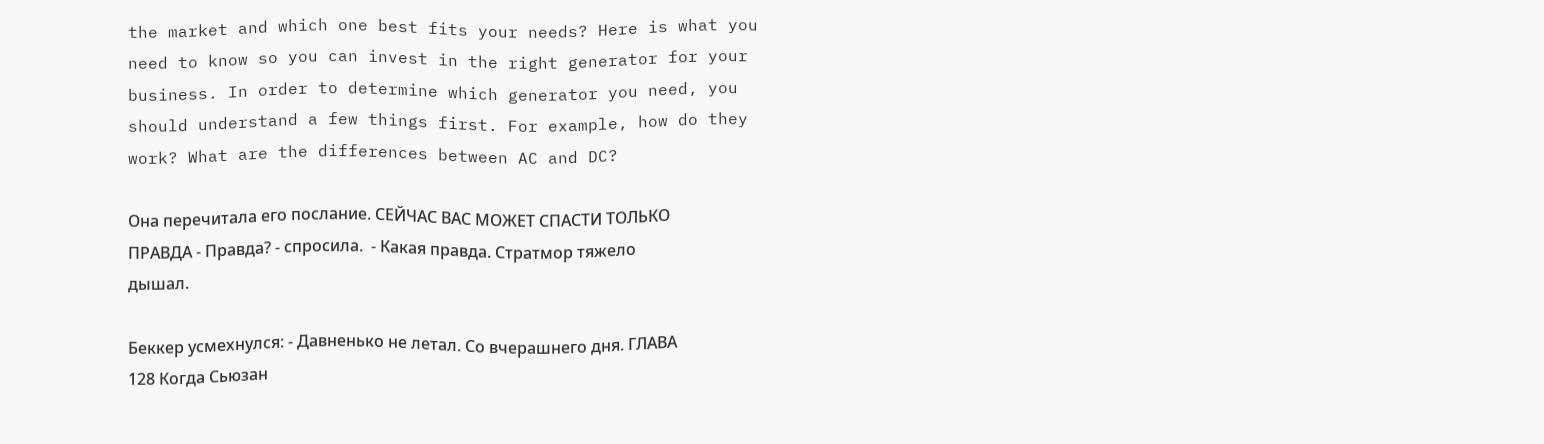the market and which one best fits your needs? Here is what you need to know so you can invest in the right generator for your business. In order to determine which generator you need, you should understand a few things first. For example, how do they work? What are the differences between AC and DC?

Она перечитала его послание. СЕЙЧАС ВАС МОЖЕТ СПАСТИ ТОЛЬКО ПРАВДА - Правда? - спросила.  - Какая правда. Стратмор тяжело дышал.

Беккер усмехнулся: - Давненько не летал. Со вчерашнего дня. ГЛАВА 128 Когда Сьюзан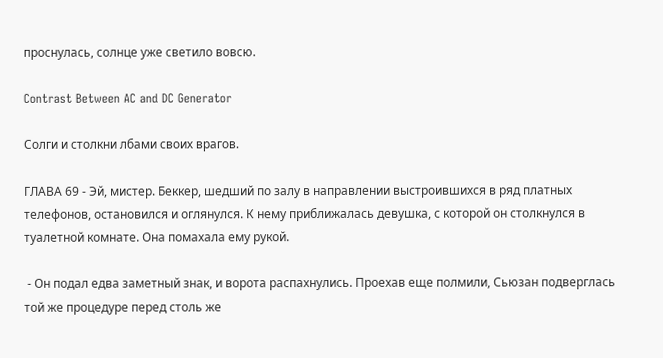проснулась, солнце уже светило вовсю.

Contrast Between AC and DC Generator

Солги и столкни лбами своих врагов.

ГЛАВА 69 - Эй, мистер. Беккер, шедший по залу в направлении выстроившихся в ряд платных телефонов, остановился и оглянулся. К нему приближалась девушка, с которой он столкнулся в туалетной комнате. Она помахала ему рукой.

 - Он подал едва заметный знак, и ворота распахнулись. Проехав еще полмили, Сьюзан подверглась той же процедуре перед столь же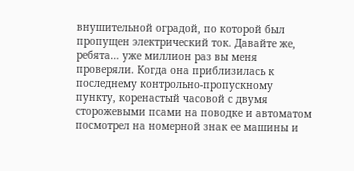внушительной оградой, по которой был пропущен электрический ток. Давайте же, ребята… уже миллион раз вы меня проверяли. Когда она приблизилась к последнему контрольно-пропускному пункту, коренастый часовой с двумя сторожевыми псами на поводке и автоматом посмотрел на номерной знак ее машины и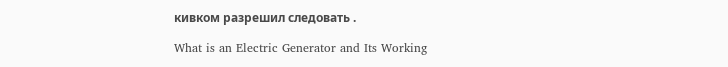кивком разрешил следовать .

What is an Electric Generator and Its Working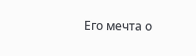Его мечта о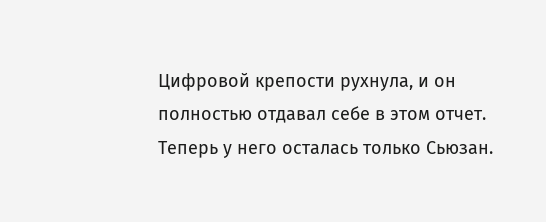Цифровой крепости рухнула, и он полностью отдавал себе в этом отчет. Теперь у него осталась только Сьюзан.